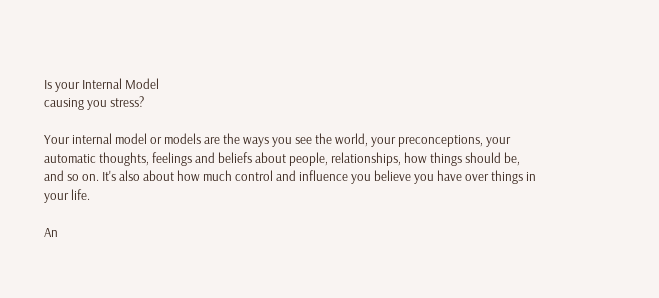Is your Internal Model
causing you stress?

Your internal model or models are the ways you see the world, your preconceptions, your automatic thoughts, feelings and beliefs about people, relationships, how things should be, and so on. It's also about how much control and influence you believe you have over things in your life.

An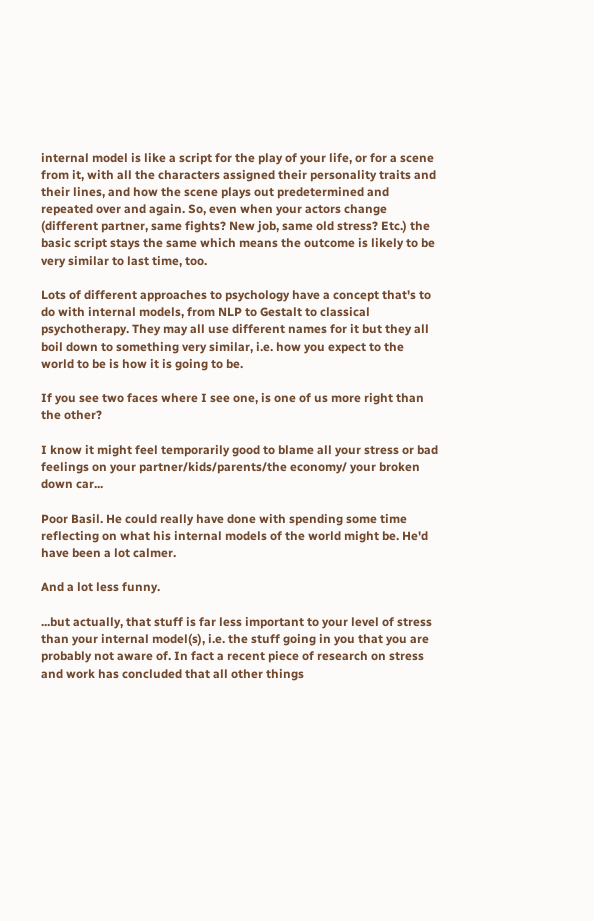internal model is like a script for the play of your life, or for a scene from it, with all the characters assigned their personality traits and their lines, and how the scene plays out predetermined and repeated over and again. So, even when your actors change (different partner, same fights? New job, same old stress? Etc.) the basic script stays the same which means the outcome is likely to be very similar to last time, too.

Lots of different approaches to psychology have a concept that's to do with internal models, from NLP to Gestalt to classical psychotherapy. They may all use different names for it but they all boil down to something very similar, i.e. how you expect to the world to be is how it is going to be.

If you see two faces where I see one, is one of us more right than the other?

I know it might feel temporarily good to blame all your stress or bad feelings on your partner/kids/parents/the economy/ your broken down car...

Poor Basil. He could really have done with spending some time reflecting on what his internal models of the world might be. He'd have been a lot calmer.

And a lot less funny.

...but actually, that stuff is far less important to your level of stress than your internal model(s), i.e. the stuff going in you that you are probably not aware of. In fact a recent piece of research on stress and work has concluded that all other things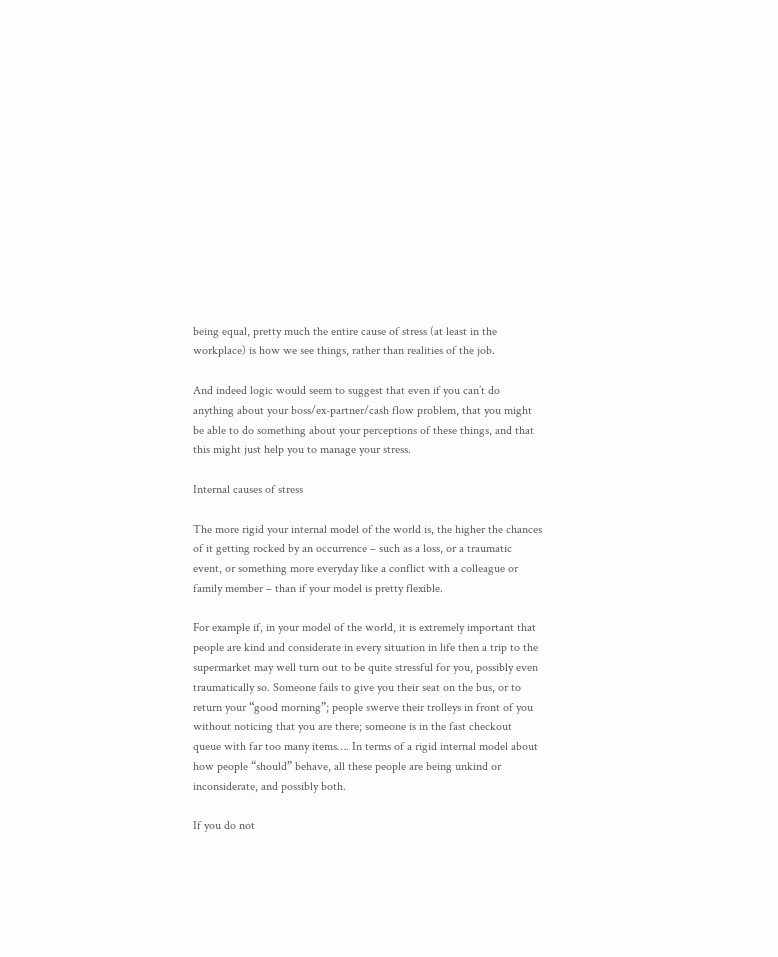being equal, pretty much the entire cause of stress (at least in the workplace) is how we see things, rather than realities of the job.

And indeed logic would seem to suggest that even if you can’t do anything about your boss/ex-partner/cash flow problem, that you might be able to do something about your perceptions of these things, and that this might just help you to manage your stress.

Internal causes of stress

The more rigid your internal model of the world is, the higher the chances of it getting rocked by an occurrence – such as a loss, or a traumatic event, or something more everyday like a conflict with a colleague or family member – than if your model is pretty flexible.

For example if, in your model of the world, it is extremely important that people are kind and considerate in every situation in life then a trip to the supermarket may well turn out to be quite stressful for you, possibly even traumatically so. Someone fails to give you their seat on the bus, or to return your “good morning”; people swerve their trolleys in front of you without noticing that you are there; someone is in the fast checkout queue with far too many items…. In terms of a rigid internal model about how people “should” behave, all these people are being unkind or inconsiderate, and possibly both.

If you do not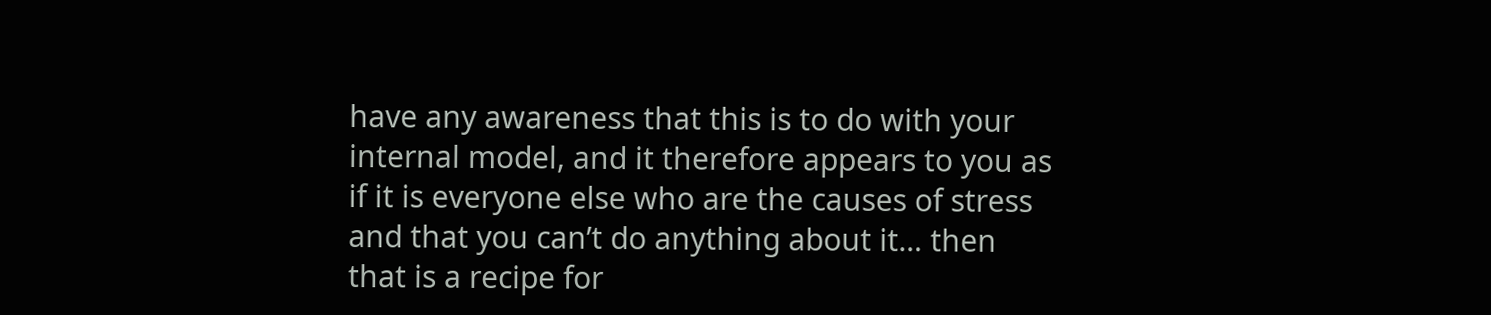have any awareness that this is to do with your internal model, and it therefore appears to you as if it is everyone else who are the causes of stress and that you can’t do anything about it… then that is a recipe for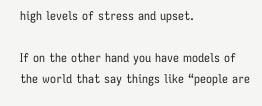high levels of stress and upset.

If on the other hand you have models of the world that say things like “people are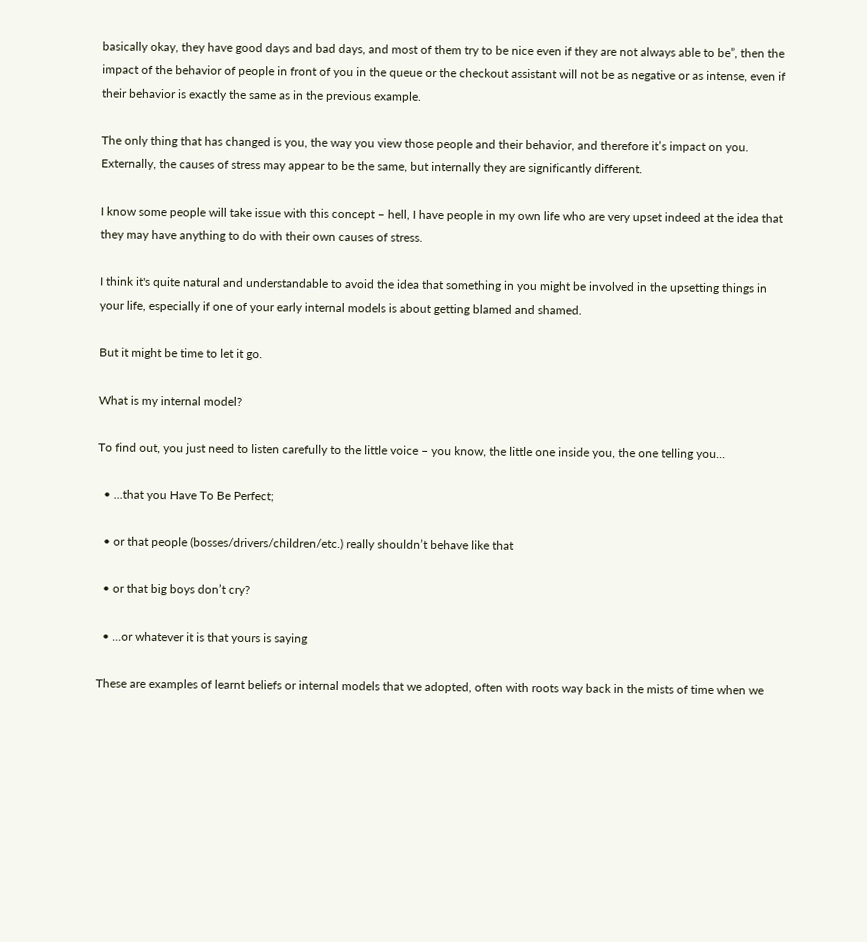basically okay, they have good days and bad days, and most of them try to be nice even if they are not always able to be”, then the impact of the behavior of people in front of you in the queue or the checkout assistant will not be as negative or as intense, even if their behavior is exactly the same as in the previous example.

The only thing that has changed is you, the way you view those people and their behavior, and therefore it’s impact on you. Externally, the causes of stress may appear to be the same, but internally they are significantly different.

I know some people will take issue with this concept – hell, I have people in my own life who are very upset indeed at the idea that they may have anything to do with their own causes of stress.

I think it's quite natural and understandable to avoid the idea that something in you might be involved in the upsetting things in your life, especially if one of your early internal models is about getting blamed and shamed.

But it might be time to let it go.

What is my internal model?

To find out, you just need to listen carefully to the little voice – you know, the little one inside you, the one telling you...

  • ...that you Have To Be Perfect;

  • or that people (bosses/drivers/children/etc.) really shouldn’t behave like that

  • or that big boys don’t cry?

  • ...or whatever it is that yours is saying

These are examples of learnt beliefs or internal models that we adopted, often with roots way back in the mists of time when we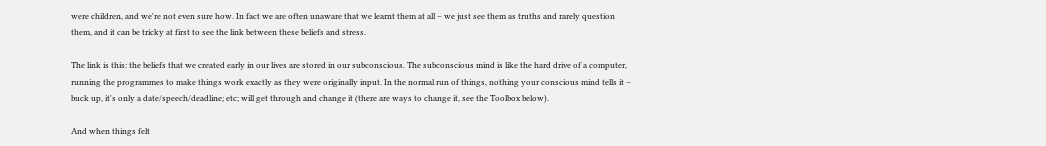were children, and we're not even sure how. In fact we are often unaware that we learnt them at all – we just see them as truths and rarely question them, and it can be tricky at first to see the link between these beliefs and stress.

The link is this: the beliefs that we created early in our lives are stored in our subconscious. The subconscious mind is like the hard drive of a computer, running the programmes to make things work exactly as they were originally input. In the normal run of things, nothing your conscious mind tells it – buck up, it's only a date/speech/deadline; etc; will get through and change it (there are ways to change it, see the Toolbox below).

And when things felt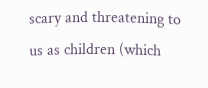scary and threatening to us as children (which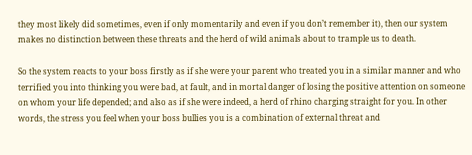they most likely did sometimes, even if only momentarily and even if you don’t remember it), then our system makes no distinction between these threats and the herd of wild animals about to trample us to death.

So the system reacts to your boss firstly as if she were your parent who treated you in a similar manner and who terrified you into thinking you were bad, at fault, and in mortal danger of losing the positive attention on someone on whom your life depended; and also as if she were indeed, a herd of rhino charging straight for you. In other words, the stress you feel when your boss bullies you is a combination of external threat and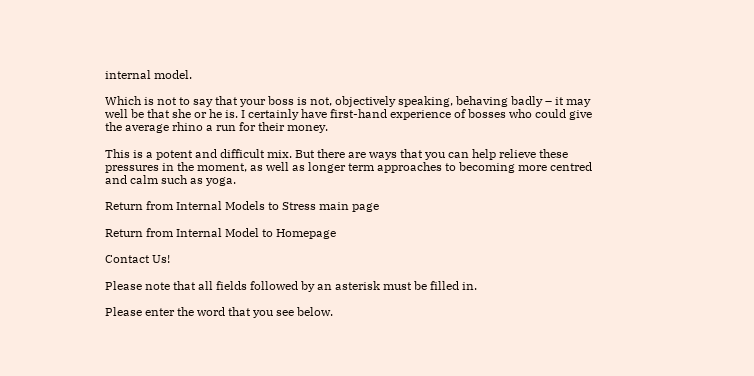internal model.

Which is not to say that your boss is not, objectively speaking, behaving badly – it may well be that she or he is. I certainly have first-hand experience of bosses who could give the average rhino a run for their money.

This is a potent and difficult mix. But there are ways that you can help relieve these pressures in the moment, as well as longer term approaches to becoming more centred and calm such as yoga.

Return from Internal Models to Stress main page

Return from Internal Model to Homepage

Contact Us!

Please note that all fields followed by an asterisk must be filled in.

Please enter the word that you see below.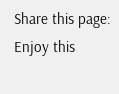Share this page:
Enjoy this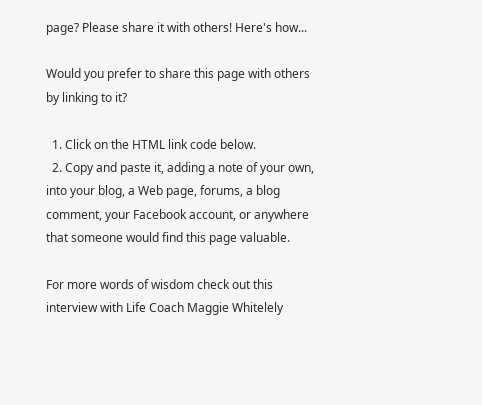page? Please share it with others! Here's how...

Would you prefer to share this page with others by linking to it?

  1. Click on the HTML link code below.
  2. Copy and paste it, adding a note of your own, into your blog, a Web page, forums, a blog comment, your Facebook account, or anywhere that someone would find this page valuable.

For more words of wisdom check out this interview with Life Coach Maggie Whitelely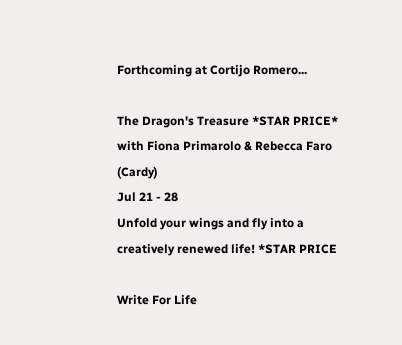Forthcoming at Cortijo Romero...

The Dragon's Treasure *STAR PRICE*
with Fiona Primarolo & Rebecca Faro (Cardy)
Jul 21 - 28
Unfold your wings and fly into a creatively renewed life! *STAR PRICE

Write For Life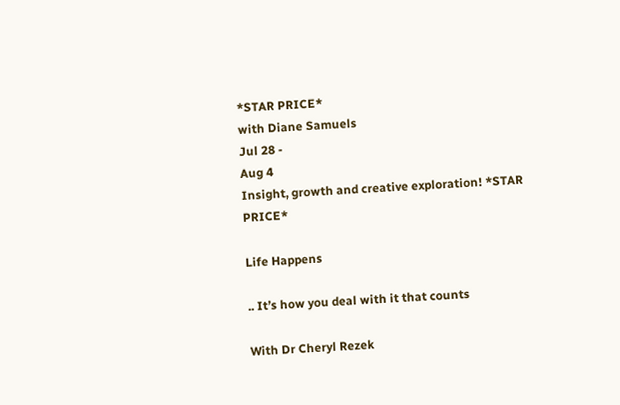*STAR PRICE*
with Diane Samuels
Jul 28 -
Aug 4
Insight, growth and creative exploration! *STAR PRICE*

Life Happens

.. It’s how you deal with it that counts

With Dr Cheryl Rezek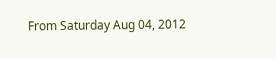From Saturday Aug 04, 2012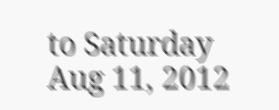to Saturday Aug 11, 2012